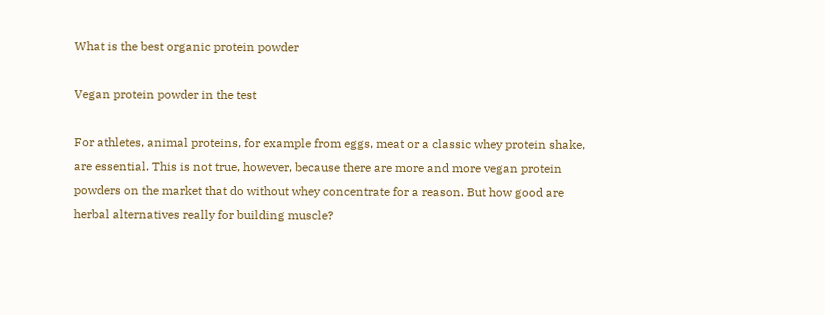What is the best organic protein powder

Vegan protein powder in the test

For athletes, animal proteins, for example from eggs, meat or a classic whey protein shake, are essential. This is not true, however, because there are more and more vegan protein powders on the market that do without whey concentrate for a reason. But how good are herbal alternatives really for building muscle?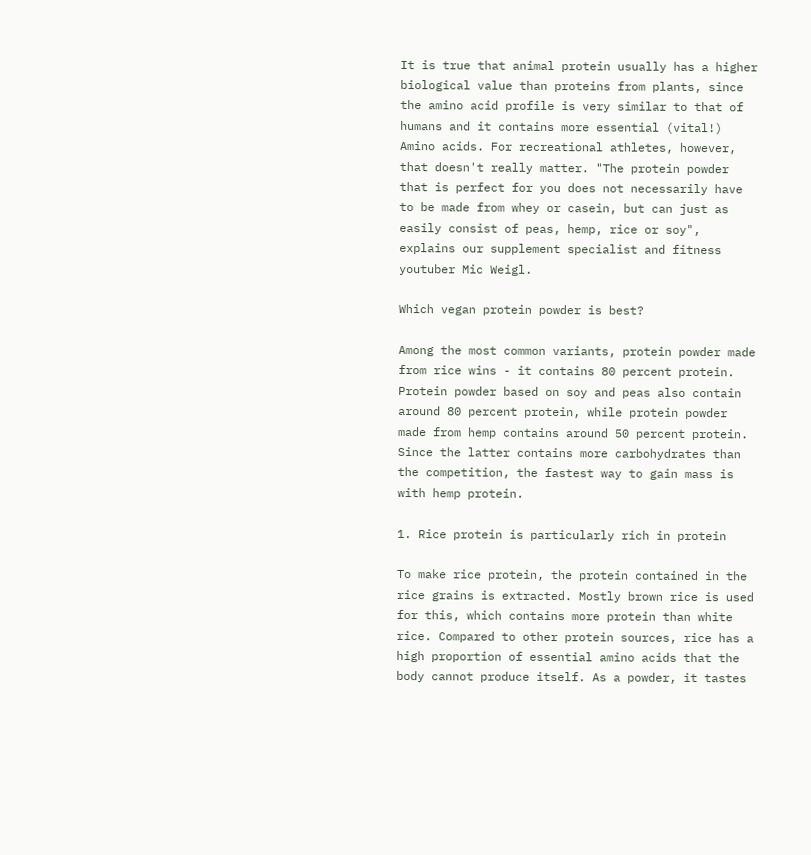It is true that animal protein usually has a higher biological value than proteins from plants, since the amino acid profile is very similar to that of humans and it contains more essential (vital!) Amino acids. For recreational athletes, however, that doesn't really matter. "The protein powder that is perfect for you does not necessarily have to be made from whey or casein, but can just as easily consist of peas, hemp, rice or soy", explains our supplement specialist and fitness youtuber Mic Weigl.

Which vegan protein powder is best?

Among the most common variants, protein powder made from rice wins - it contains 80 percent protein. Protein powder based on soy and peas also contain around 80 percent protein, while protein powder made from hemp contains around 50 percent protein. Since the latter contains more carbohydrates than the competition, the fastest way to gain mass is with hemp protein.

1. Rice protein is particularly rich in protein

To make rice protein, the protein contained in the rice grains is extracted. Mostly brown rice is used for this, which contains more protein than white rice. Compared to other protein sources, rice has a high proportion of essential amino acids that the body cannot produce itself. As a powder, it tastes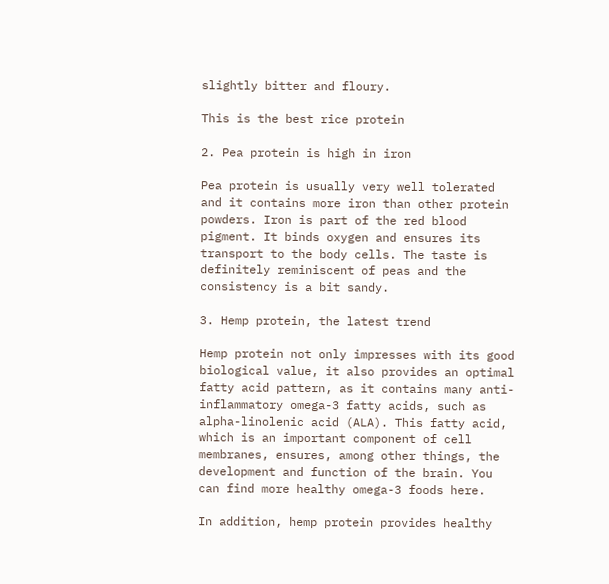slightly bitter and floury.

This is the best rice protein

2. Pea protein is high in iron

Pea protein is usually very well tolerated and it contains more iron than other protein powders. Iron is part of the red blood pigment. It binds oxygen and ensures its transport to the body cells. The taste is definitely reminiscent of peas and the consistency is a bit sandy.

3. Hemp protein, the latest trend

Hemp protein not only impresses with its good biological value, it also provides an optimal fatty acid pattern, as it contains many anti-inflammatory omega-3 fatty acids, such as alpha-linolenic acid (ALA). This fatty acid, which is an important component of cell membranes, ensures, among other things, the development and function of the brain. You can find more healthy omega-3 foods here.

In addition, hemp protein provides healthy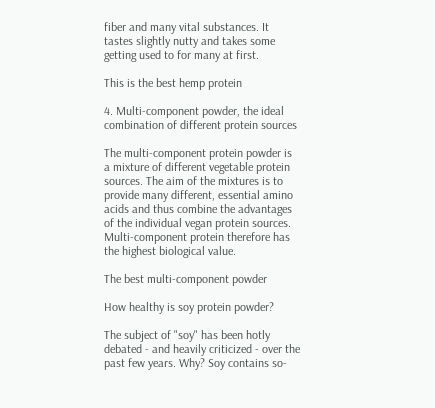fiber and many vital substances. It tastes slightly nutty and takes some getting used to for many at first.

This is the best hemp protein

4. Multi-component powder, the ideal combination of different protein sources

The multi-component protein powder is a mixture of different vegetable protein sources. The aim of the mixtures is to provide many different, essential amino acids and thus combine the advantages of the individual vegan protein sources. Multi-component protein therefore has the highest biological value.

The best multi-component powder

How healthy is soy protein powder?

The subject of "soy" has been hotly debated - and heavily criticized - over the past few years. Why? Soy contains so-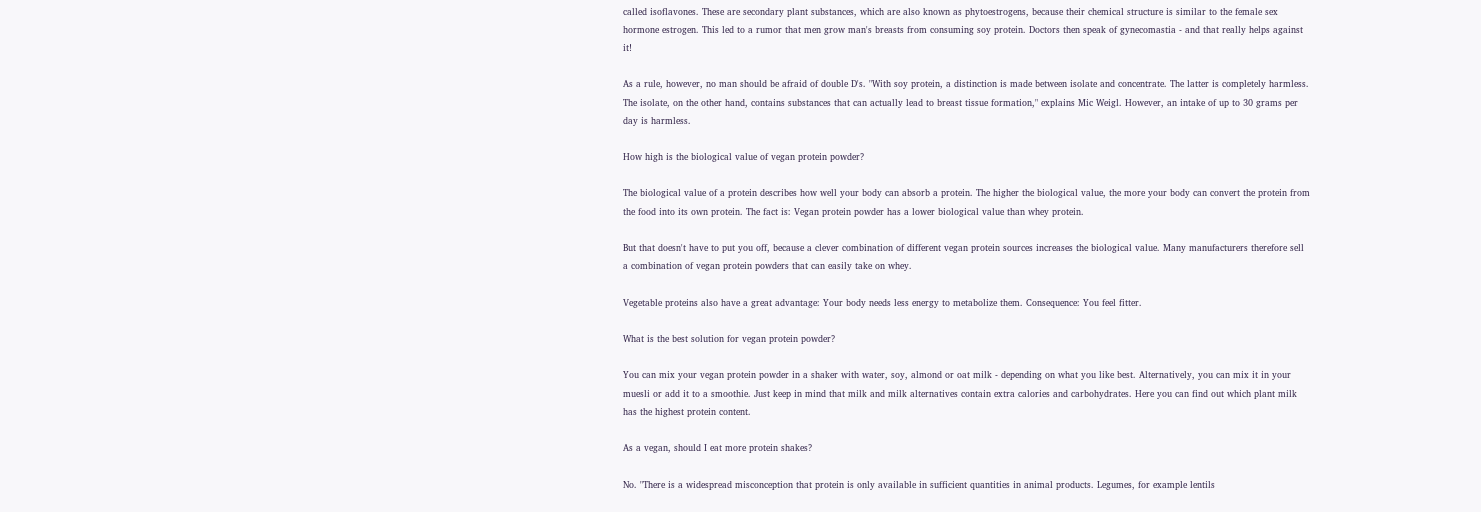called isoflavones. These are secondary plant substances, which are also known as phytoestrogens, because their chemical structure is similar to the female sex hormone estrogen. This led to a rumor that men grow man's breasts from consuming soy protein. Doctors then speak of gynecomastia - and that really helps against it!

As a rule, however, no man should be afraid of double D's. "With soy protein, a distinction is made between isolate and concentrate. The latter is completely harmless. The isolate, on the other hand, contains substances that can actually lead to breast tissue formation," explains Mic Weigl. However, an intake of up to 30 grams per day is harmless.

How high is the biological value of vegan protein powder?

The biological value of a protein describes how well your body can absorb a protein. The higher the biological value, the more your body can convert the protein from the food into its own protein. The fact is: Vegan protein powder has a lower biological value than whey protein.

But that doesn't have to put you off, because a clever combination of different vegan protein sources increases the biological value. Many manufacturers therefore sell a combination of vegan protein powders that can easily take on whey.

Vegetable proteins also have a great advantage: Your body needs less energy to metabolize them. Consequence: You feel fitter.

What is the best solution for vegan protein powder?

You can mix your vegan protein powder in a shaker with water, soy, almond or oat milk - depending on what you like best. Alternatively, you can mix it in your muesli or add it to a smoothie. Just keep in mind that milk and milk alternatives contain extra calories and carbohydrates. Here you can find out which plant milk has the highest protein content.

As a vegan, should I eat more protein shakes?

No. "There is a widespread misconception that protein is only available in sufficient quantities in animal products. Legumes, for example lentils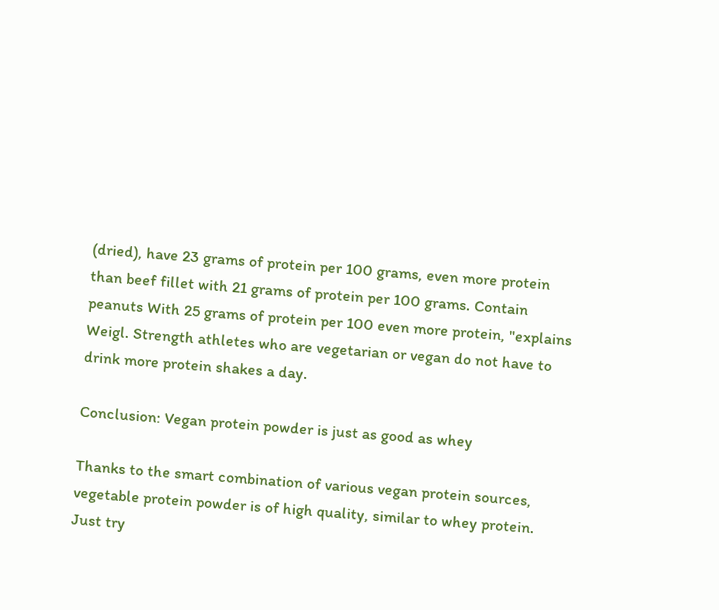(dried), have 23 grams of protein per 100 grams, even more protein than beef fillet with 21 grams of protein per 100 grams. Contain peanuts With 25 grams of protein per 100 even more protein, "explains Weigl. Strength athletes who are vegetarian or vegan do not have to drink more protein shakes a day.

Conclusion: Vegan protein powder is just as good as whey

Thanks to the smart combination of various vegan protein sources, vegetable protein powder is of high quality, similar to whey protein. Just try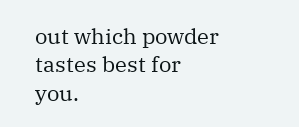out which powder tastes best for you.